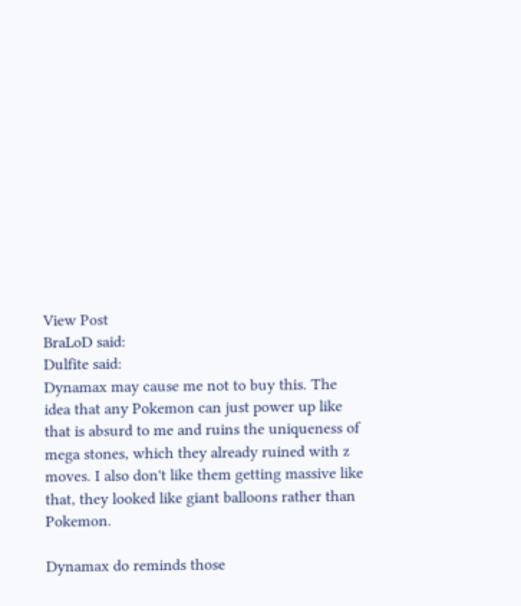View Post
BraLoD said:
Dulfite said:
Dynamax may cause me not to buy this. The idea that any Pokemon can just power up like that is absurd to me and ruins the uniqueness of mega stones, which they already ruined with z moves. I also don't like them getting massive like that, they looked like giant balloons rather than Pokemon.

Dynamax do reminds those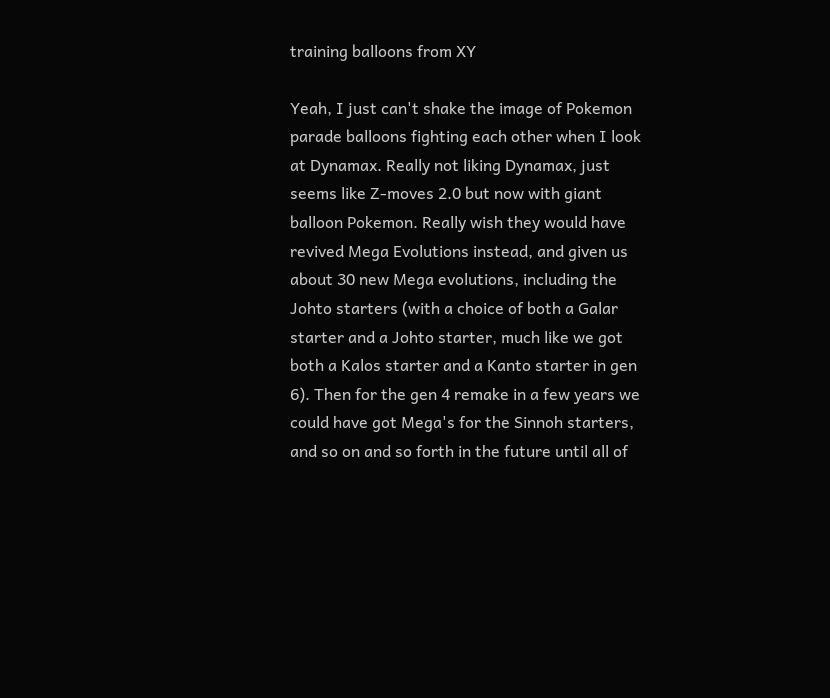training balloons from XY

Yeah, I just can't shake the image of Pokemon parade balloons fighting each other when I look at Dynamax. Really not liking Dynamax, just seems like Z-moves 2.0 but now with giant balloon Pokemon. Really wish they would have revived Mega Evolutions instead, and given us about 30 new Mega evolutions, including the Johto starters (with a choice of both a Galar starter and a Johto starter, much like we got both a Kalos starter and a Kanto starter in gen 6). Then for the gen 4 remake in a few years we could have got Mega's for the Sinnoh starters, and so on and so forth in the future until all of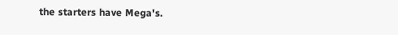the starters have Mega's.